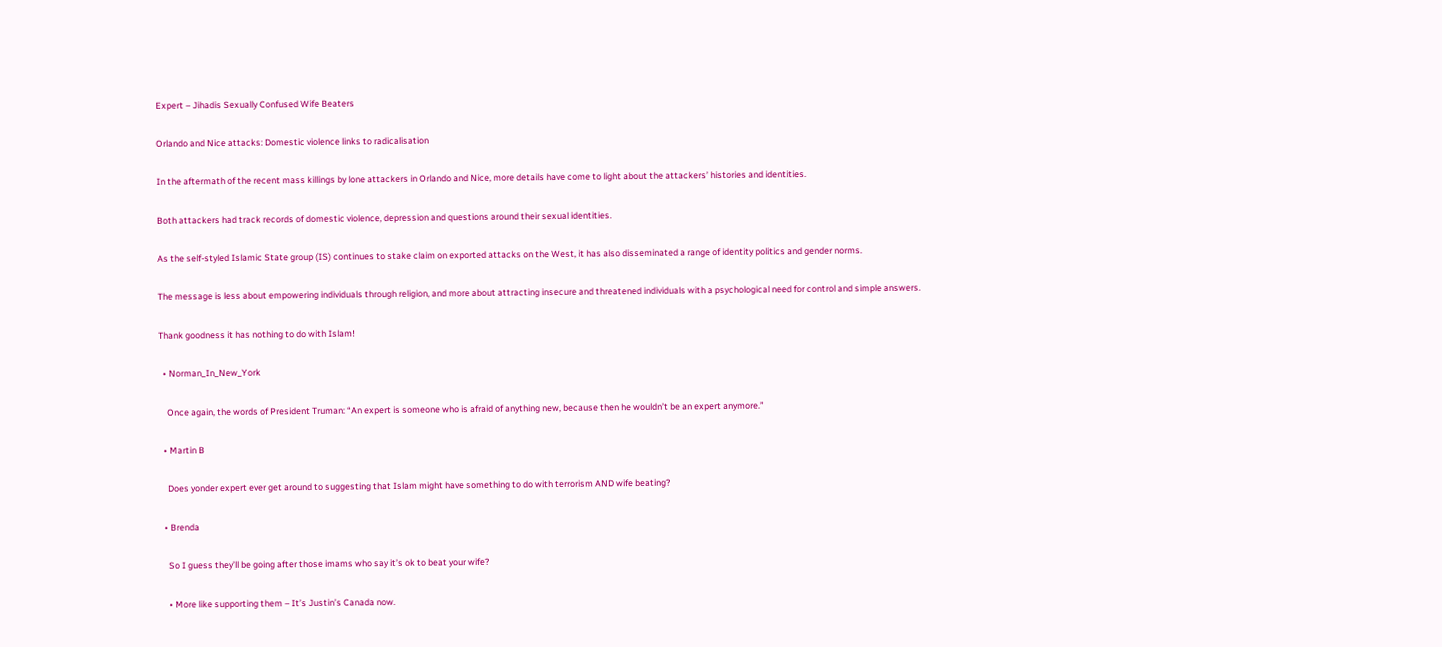Expert – Jihadis Sexually Confused Wife Beaters

Orlando and Nice attacks: Domestic violence links to radicalisation

In the aftermath of the recent mass killings by lone attackers in Orlando and Nice, more details have come to light about the attackers’ histories and identities.

Both attackers had track records of domestic violence, depression and questions around their sexual identities.

As the self-styled Islamic State group (IS) continues to stake claim on exported attacks on the West, it has also disseminated a range of identity politics and gender norms.

The message is less about empowering individuals through religion, and more about attracting insecure and threatened individuals with a psychological need for control and simple answers.

Thank goodness it has nothing to do with Islam!

  • Norman_In_New_York

    Once again, the words of President Truman: “An expert is someone who is afraid of anything new, because then he wouldn’t be an expert anymore.”

  • Martin B

    Does yonder expert ever get around to suggesting that Islam might have something to do with terrorism AND wife beating?

  • Brenda

    So I guess they’ll be going after those imams who say it’s ok to beat your wife?

    • More like supporting them – It’s Justin’s Canada now.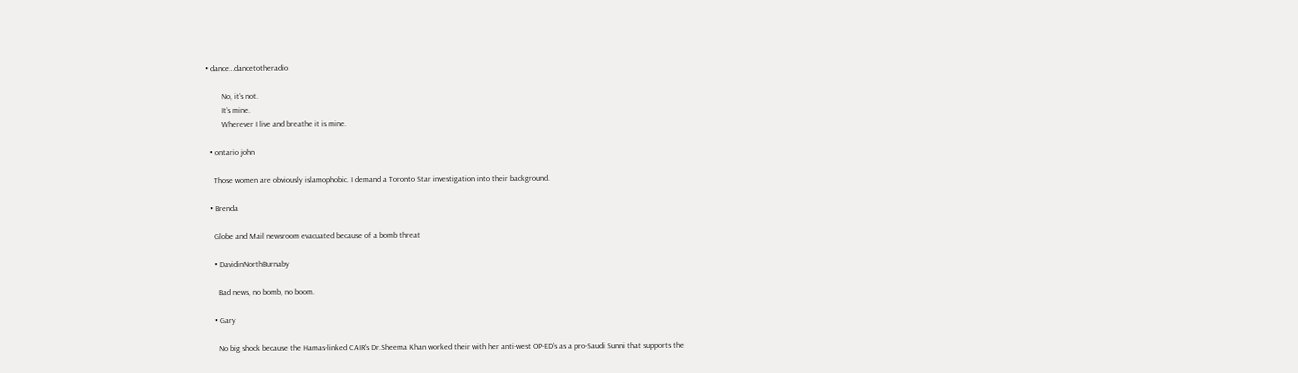• dance…dancetotheradio

        No, it’s not.
        It’s mine.
        Wherever I live and breathe it is mine.

  • ontario john

    Those women are obviously islamophobic. I demand a Toronto Star investigation into their background.

  • Brenda

    Globe and Mail newsroom evacuated because of a bomb threat

    • DavidinNorthBurnaby

      Bad news, no bomb, no boom.

    • Gary

      No big shock because the Hamas-linked CAIR’s Dr.Sheema Khan worked their with her anti-west OP-ED’s as a pro-Saudi Sunni that supports the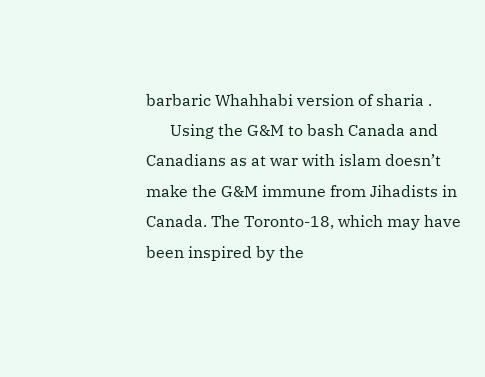barbaric Whahhabi version of sharia .
      Using the G&M to bash Canada and Canadians as at war with islam doesn’t make the G&M immune from Jihadists in Canada. The Toronto-18, which may have been inspired by the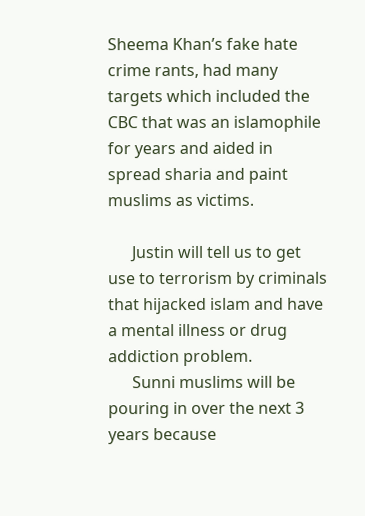Sheema Khan’s fake hate crime rants, had many targets which included the CBC that was an islamophile for years and aided in spread sharia and paint muslims as victims.

      Justin will tell us to get use to terrorism by criminals that hijacked islam and have a mental illness or drug addiction problem.
      Sunni muslims will be pouring in over the next 3 years because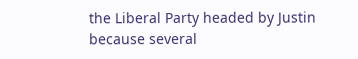the Liberal Party headed by Justin because several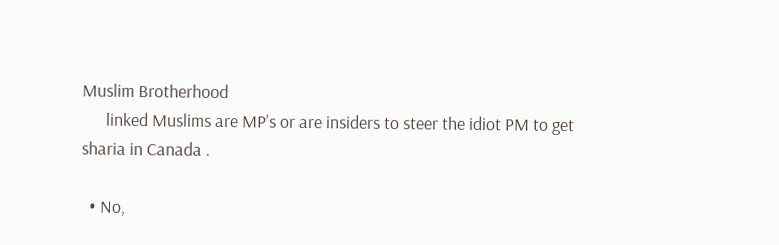Muslim Brotherhood
      linked Muslims are MP’s or are insiders to steer the idiot PM to get sharia in Canada .

  • No,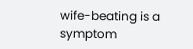wife-beating is a symptom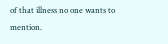of that illness no one wants to mention.